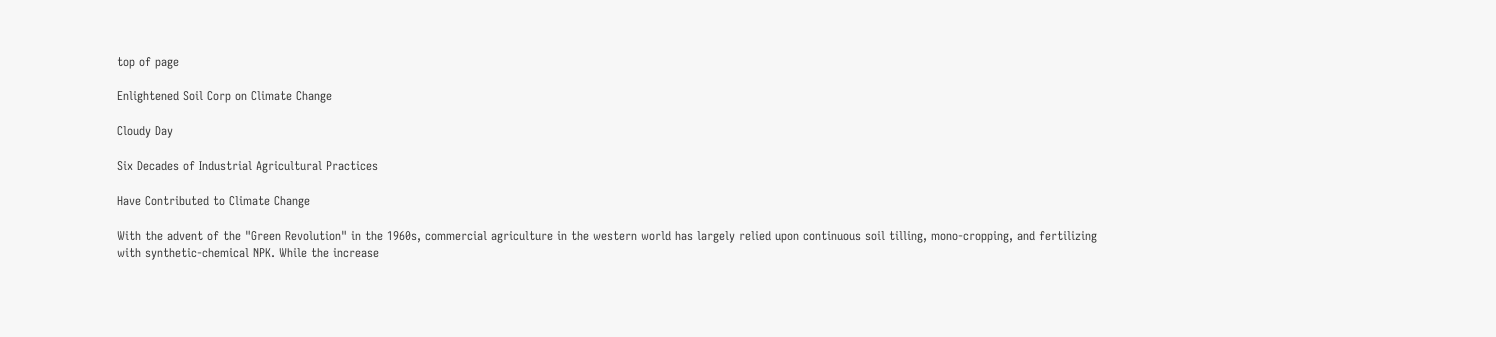top of page

Enlightened Soil Corp on Climate Change

Cloudy Day

Six Decades of Industrial Agricultural Practices

Have Contributed to Climate Change

With the advent of the "Green Revolution" in the 1960s, commercial agriculture in the western world has largely relied upon continuous soil tilling, mono-cropping, and fertilizing with synthetic-chemical NPK. While the increase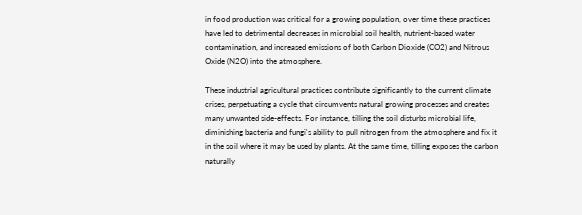in food production was critical for a growing population, over time these practices have led to detrimental decreases in microbial soil health, nutrient-based water contamination, and increased emissions of both Carbon Dioxide (CO2) and Nitrous Oxide (N2O) into the atmosphere.

These industrial agricultural practices contribute significantly to the current climate crises, perpetuating a cycle that circumvents natural growing processes and creates many unwanted side-effects. For instance, tilling the soil disturbs microbial life, diminishing bacteria and fungi's ability to pull nitrogen from the atmosphere and fix it in the soil where it may be used by plants. At the same time, tilling exposes the carbon naturally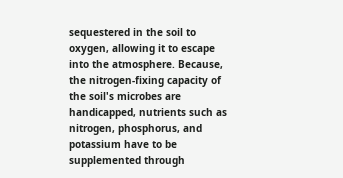sequestered in the soil to oxygen, allowing it to escape into the atmosphere. Because, the nitrogen-fixing capacity of the soil's microbes are handicapped, nutrients such as nitrogen, phosphorus, and potassium have to be supplemented through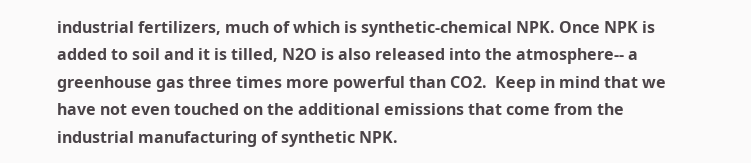industrial fertilizers, much of which is synthetic-chemical NPK. Once NPK is added to soil and it is tilled, N2O is also released into the atmosphere-- a greenhouse gas three times more powerful than CO2.  Keep in mind that we have not even touched on the additional emissions that come from the industrial manufacturing of synthetic NPK.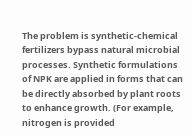The problem is synthetic-chemical fertilizers bypass natural microbial processes. Synthetic formulations of NPK are applied in forms that can be directly absorbed by plant roots to enhance growth. (For example, nitrogen is provided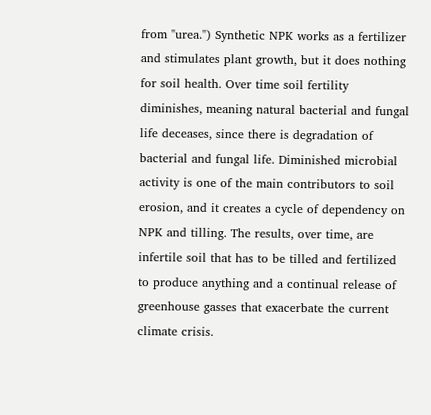from "urea.") Synthetic NPK works as a fertilizer and stimulates plant growth, but it does nothing for soil health. Over time soil fertility diminishes, meaning natural bacterial and fungal life deceases, since there is degradation of bacterial and fungal life. Diminished microbial activity is one of the main contributors to soil erosion, and it creates a cycle of dependency on NPK and tilling. The results, over time, are infertile soil that has to be tilled and fertilized to produce anything and a continual release of greenhouse gasses that exacerbate the current climate crisis.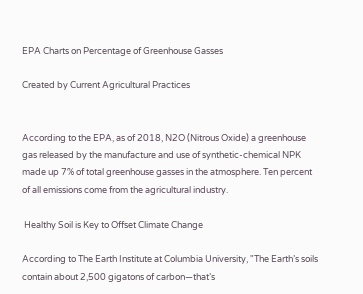EPA Charts on Percentage of Greenhouse Gasses

Created by Current Agricultural Practices


According to the EPA, as of 2018, N2O (Nitrous Oxide) a greenhouse gas released by the manufacture and use of synthetic-chemical NPK made up 7% of total greenhouse gasses in the atmosphere. Ten percent of all emissions come from the agricultural industry.

 Healthy Soil is Key to Offset Climate Change

According to The Earth Institute at Columbia University, "The Earth’s soils contain about 2,500 gigatons of carbon—that’s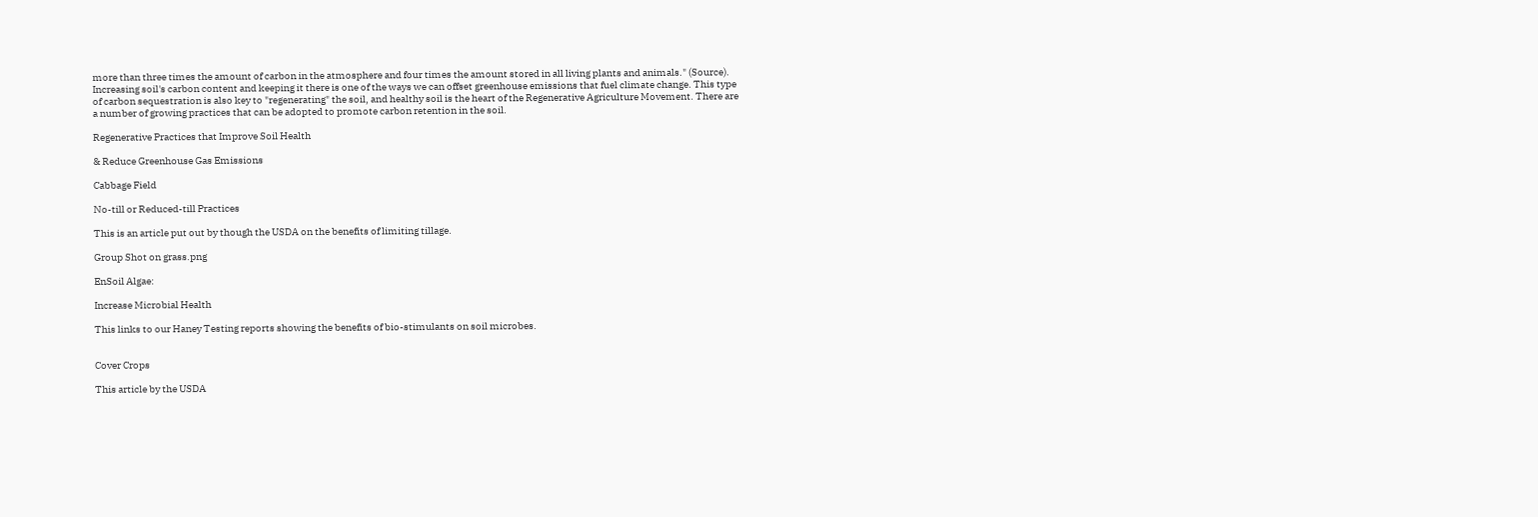more than three times the amount of carbon in the atmosphere and four times the amount stored in all living plants and animals." (Source). Increasing soil's carbon content and keeping it there is one of the ways we can offset greenhouse emissions that fuel climate change. This type of carbon sequestration is also key to "regenerating" the soil, and healthy soil is the heart of the Regenerative Agriculture Movement. There are a number of growing practices that can be adopted to promote carbon retention in the soil.

Regenerative Practices that Improve Soil Health

& Reduce Greenhouse Gas Emissions

Cabbage Field

No-till or Reduced-till Practices

This is an article put out by though the USDA on the benefits of limiting tillage.

Group Shot on grass.png

EnSoil Algae:

Increase Microbial Health

This links to our Haney Testing reports showing the benefits of bio-stimulants on soil microbes.


Cover Crops

This article by the USDA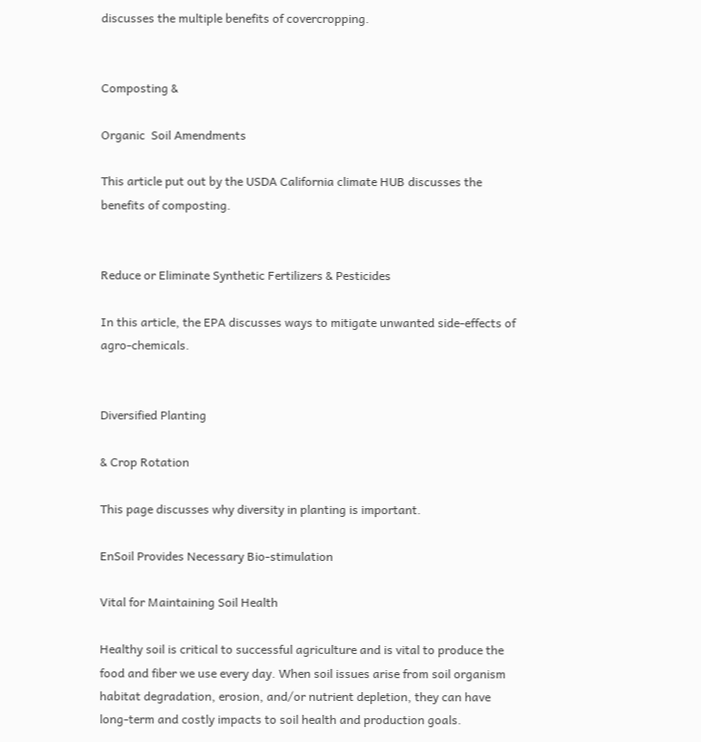discusses the multiple benefits of covercropping.


Composting &

Organic  Soil Amendments

This article put out by the USDA California climate HUB discusses the benefits of composting.


Reduce or Eliminate Synthetic Fertilizers & Pesticides

In this article, the EPA discusses ways to mitigate unwanted side-effects of agro-chemicals.


Diversified Planting

& Crop Rotation

This page discusses why diversity in planting is important.

EnSoil Provides Necessary Bio-stimulation

Vital for Maintaining Soil Health

Healthy soil is critical to successful agriculture and is vital to produce the food and fiber we use every day. When soil issues arise from soil organism habitat degradation, erosion, and/or nutrient depletion, they can have long-term and costly impacts to soil health and production goals.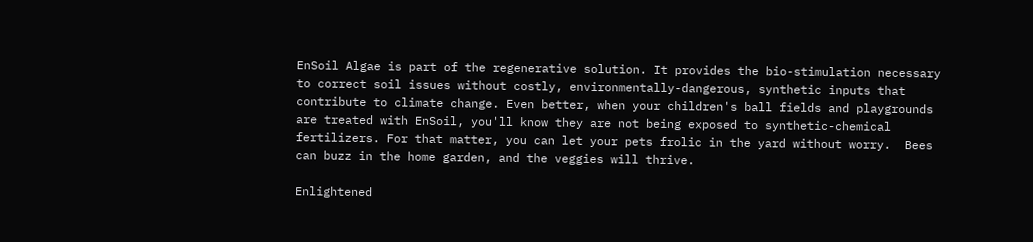EnSoil Algae is part of the regenerative solution. It provides the bio-stimulation necessary to correct soil issues without costly, environmentally-dangerous, synthetic inputs that contribute to climate change. Even better, when your children's ball fields and playgrounds are treated with EnSoil, you'll know they are not being exposed to synthetic-chemical fertilizers. For that matter, you can let your pets frolic in the yard without worry.  Bees can buzz in the home garden, and the veggies will thrive.

Enlightened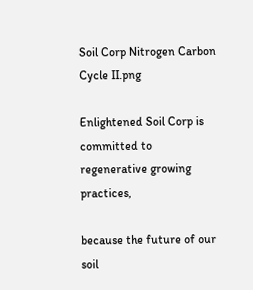Soil Corp Nitrogen Carbon Cycle II.png

Enlightened Soil Corp is committed to regenerative growing practices,

because the future of our soil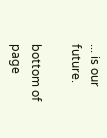... is our future.

bottom of page